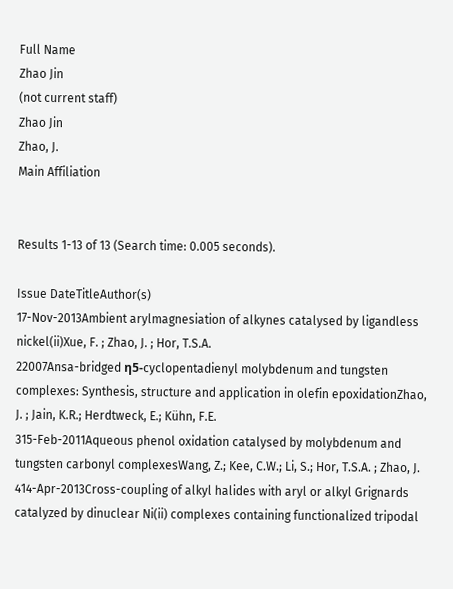Full Name
Zhao Jin
(not current staff)
Zhao Jin
Zhao, J.
Main Affiliation


Results 1-13 of 13 (Search time: 0.005 seconds).

Issue DateTitleAuthor(s)
17-Nov-2013Ambient arylmagnesiation of alkynes catalysed by ligandless nickel(ii)Xue, F. ; Zhao, J. ; Hor, T.S.A.
22007Ansa-bridged η5-cyclopentadienyl molybdenum and tungsten complexes: Synthesis, structure and application in olefin epoxidationZhao, J. ; Jain, K.R.; Herdtweck, E.; Kühn, F.E.
315-Feb-2011Aqueous phenol oxidation catalysed by molybdenum and tungsten carbonyl complexesWang, Z.; Kee, C.W.; Li, S.; Hor, T.S.A. ; Zhao, J.
414-Apr-2013Cross-coupling of alkyl halides with aryl or alkyl Grignards catalyzed by dinuclear Ni(ii) complexes containing functionalized tripodal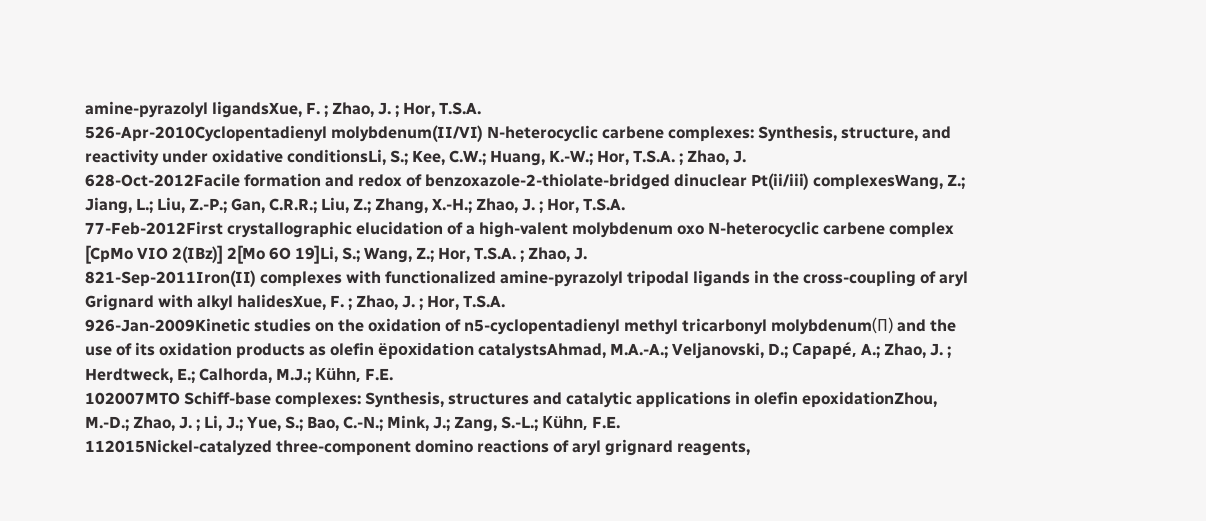amine-pyrazolyl ligandsXue, F. ; Zhao, J. ; Hor, T.S.A.
526-Apr-2010Cyclopentadienyl molybdenum(II/VI) N-heterocyclic carbene complexes: Synthesis, structure, and reactivity under oxidative conditionsLi, S.; Kee, C.W.; Huang, K.-W.; Hor, T.S.A. ; Zhao, J.
628-Oct-2012Facile formation and redox of benzoxazole-2-thiolate-bridged dinuclear Pt(ii/iii) complexesWang, Z.; Jiang, L.; Liu, Z.-P.; Gan, C.R.R.; Liu, Z.; Zhang, X.-H.; Zhao, J. ; Hor, T.S.A.
77-Feb-2012First crystallographic elucidation of a high-valent molybdenum oxo N-heterocyclic carbene complex [CpMo VIO 2(IBz)] 2[Mo 6O 19]Li, S.; Wang, Z.; Hor, T.S.A. ; Zhao, J.
821-Sep-2011Iron(II) complexes with functionalized amine-pyrazolyl tripodal ligands in the cross-coupling of aryl Grignard with alkyl halidesXue, F. ; Zhao, J. ; Hor, T.S.A.
926-Jan-2009Kinetic studies on the oxidation of n5-cyclopentadienyl methyl tricarbonyl molybdenum(Π) and the use of its oxidation products as olefin ëpoxidation catalystsAhmad, M.A.-A.; Veljanovski, D.; Capapé, A.; Zhao, J. ; Herdtweck, E.; Calhorda, M.J.; Kühn, F.E.
102007MTO Schiff-base complexes: Synthesis, structures and catalytic applications in olefin epoxidationZhou, M.-D.; Zhao, J. ; Li, J.; Yue, S.; Bao, C.-N.; Mink, J.; Zang, S.-L.; Kühn, F.E.
112015Nickel-catalyzed three-component domino reactions of aryl grignard reagents,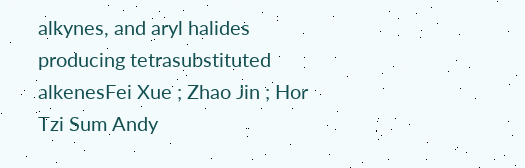alkynes, and aryl halides producing tetrasubstituted alkenesFei Xue ; Zhao Jin ; Hor Tzi Sum Andy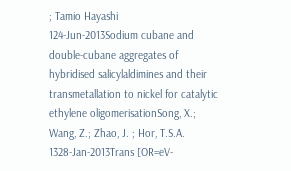; Tamio Hayashi
124-Jun-2013Sodium cubane and double-cubane aggregates of hybridised salicylaldimines and their transmetallation to nickel for catalytic ethylene oligomerisationSong, X.; Wang, Z.; Zhao, J. ; Hor, T.S.A.
1328-Jan-2013Trans [OR=eV-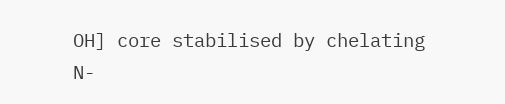OH] core stabilised by chelating N-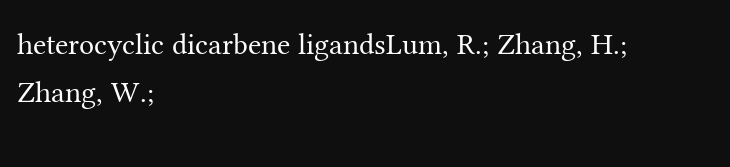heterocyclic dicarbene ligandsLum, R.; Zhang, H.; Zhang, W.;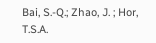Bai, S.-Q.; Zhao, J. ; Hor, T.S.A.